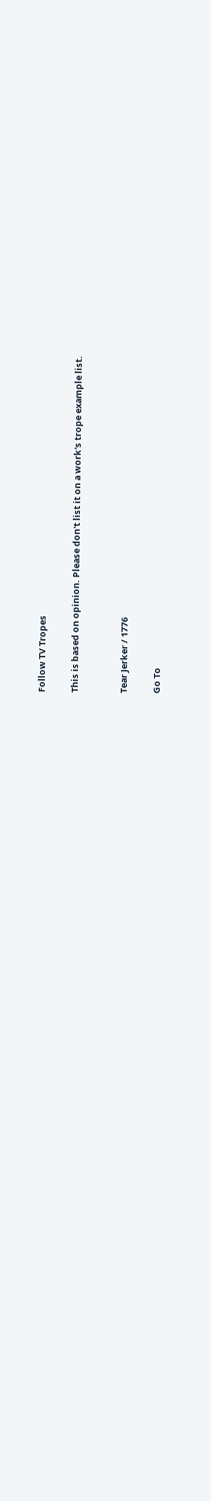Follow TV Tropes

This is based on opinion. Please don't list it on a work's trope example list.


Tear Jerker / 1776

Go To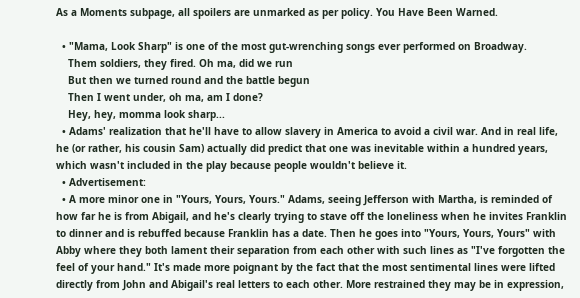As a Moments subpage, all spoilers are unmarked as per policy. You Have Been Warned.

  • "Mama, Look Sharp" is one of the most gut-wrenching songs ever performed on Broadway.
    Them soldiers, they fired. Oh ma, did we run
    But then we turned round and the battle begun
    Then I went under, oh ma, am I done?
    Hey, hey, momma look sharp...
  • Adams' realization that he'll have to allow slavery in America to avoid a civil war. And in real life, he (or rather, his cousin Sam) actually did predict that one was inevitable within a hundred years, which wasn't included in the play because people wouldn't believe it.
  • Advertisement:
  • A more minor one in "Yours, Yours, Yours." Adams, seeing Jefferson with Martha, is reminded of how far he is from Abigail, and he's clearly trying to stave off the loneliness when he invites Franklin to dinner and is rebuffed because Franklin has a date. Then he goes into "Yours, Yours, Yours" with Abby where they both lament their separation from each other with such lines as "I've forgotten the feel of your hand." It's made more poignant by the fact that the most sentimental lines were lifted directly from John and Abigail's real letters to each other. More restrained they may be in expression,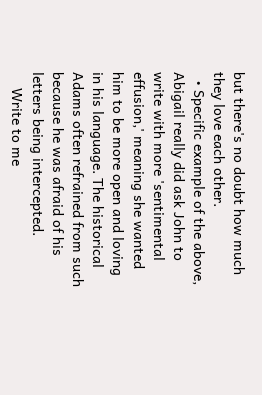but there's no doubt how much they love each other.
  • Specific example of the above, Abigail really did ask John to write with more 'sentimental effusion,' meaning she wanted him to be more open and loving in his language. The historical Adams often refrained from such because he was afraid of his letters being intercepted.
    Write to me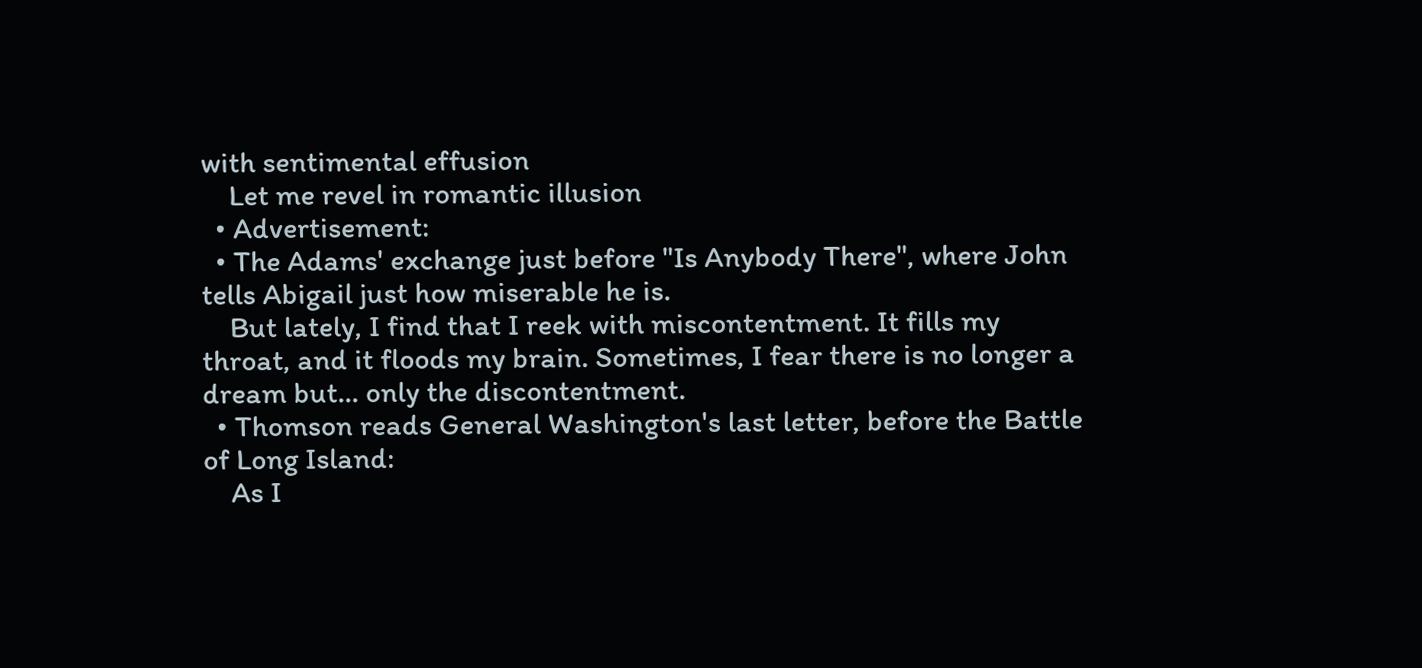with sentimental effusion
    Let me revel in romantic illusion
  • Advertisement:
  • The Adams' exchange just before "Is Anybody There", where John tells Abigail just how miserable he is.
    But lately, I find that I reek with miscontentment. It fills my throat, and it floods my brain. Sometimes, I fear there is no longer a dream but... only the discontentment.
  • Thomson reads General Washington's last letter, before the Battle of Long Island:
    As I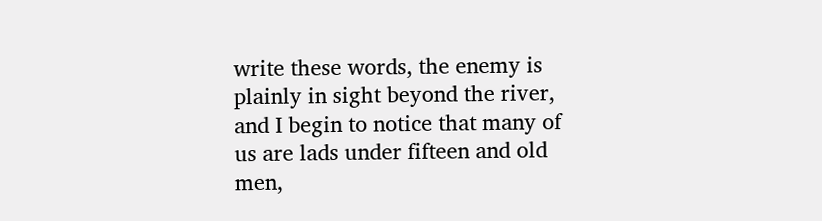write these words, the enemy is plainly in sight beyond the river, and I begin to notice that many of us are lads under fifteen and old men,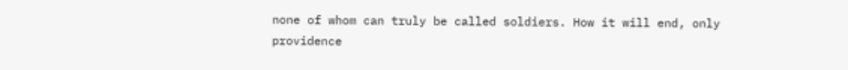none of whom can truly be called soldiers. How it will end, only providence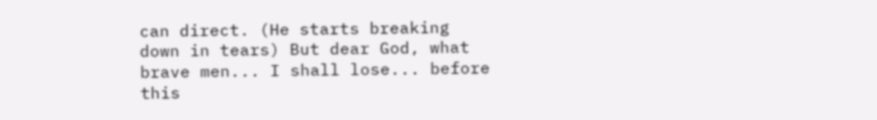can direct. (He starts breaking down in tears) But dear God, what brave men... I shall lose... before this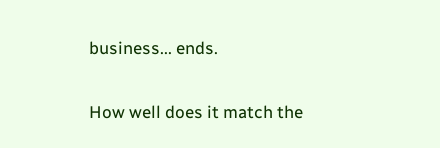business... ends.

How well does it match the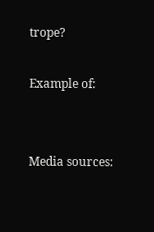trope?

Example of:


Media sources: